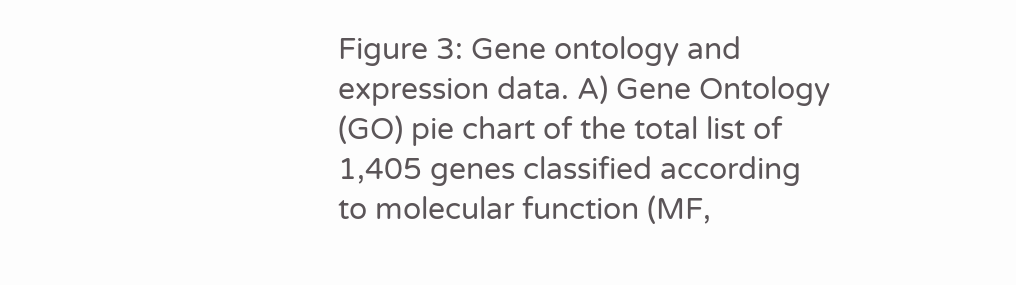Figure 3: Gene ontology and expression data. A) Gene Ontology (GO) pie chart of the total list of 1,405 genes classified according to molecular function (MF,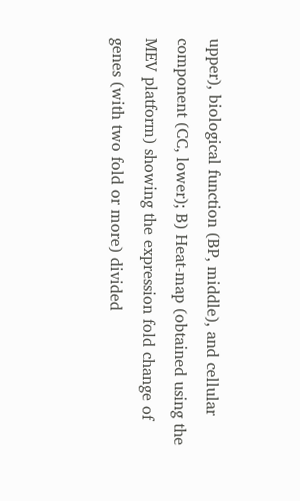upper), biological function (BP, middle), and cellular component (CC, lower); B) Heat-map (obtained using the MEV platform) showing the expression fold change of genes (with two fold or more) divided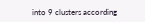into 9 clusters according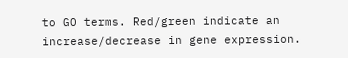to GO terms. Red/green indicate an increase/decrease in gene expression.